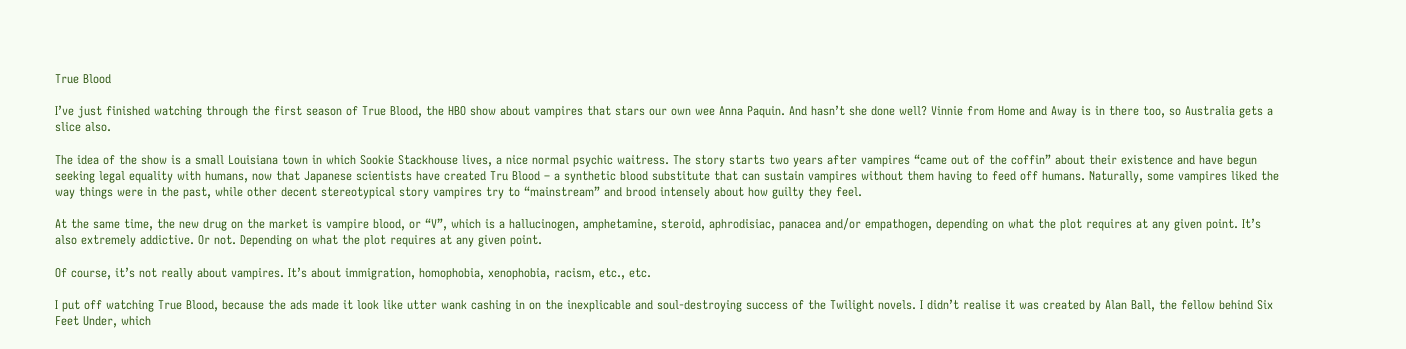True Blood

I’ve just finished watching through the first season of True Blood, the HBO show about vampires that stars our own wee Anna Paquin. And hasn’t she done well? Vinnie from Home and Away is in there too, so Australia gets a slice also.

The idea of the show is a small Louisiana town in which Sookie Stackhouse lives, a nice normal psychic waitress. The story starts two years after vampires “came out of the coffin” about their existence and have begun seeking legal equality with humans, now that Japanese scientists have created Tru Blood – a synthetic blood substitute that can sustain vampires without them having to feed off humans. Naturally, some vampires liked the way things were in the past, while other decent stereotypical story vampires try to “mainstream” and brood intensely about how guilty they feel.

At the same time, the new drug on the market is vampire blood, or “V”, which is a hallucinogen, amphetamine, steroid, aphrodisiac, panacea and/or empathogen, depending on what the plot requires at any given point. It’s also extremely addictive. Or not. Depending on what the plot requires at any given point.

Of course, it’s not really about vampires. It’s about immigration, homophobia, xenophobia, racism, etc., etc.

I put off watching True Blood, because the ads made it look like utter wank cashing in on the inexplicable and soul-destroying success of the Twilight novels. I didn’t realise it was created by Alan Ball, the fellow behind Six Feet Under, which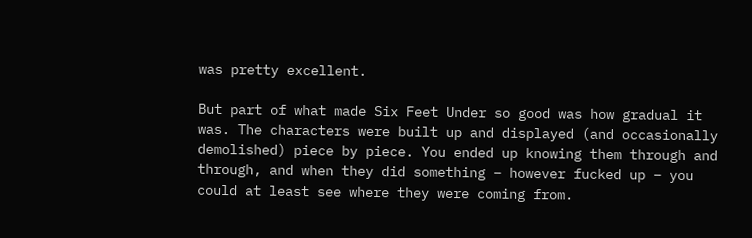was pretty excellent.

But part of what made Six Feet Under so good was how gradual it was. The characters were built up and displayed (and occasionally demolished) piece by piece. You ended up knowing them through and through, and when they did something – however fucked up – you could at least see where they were coming from.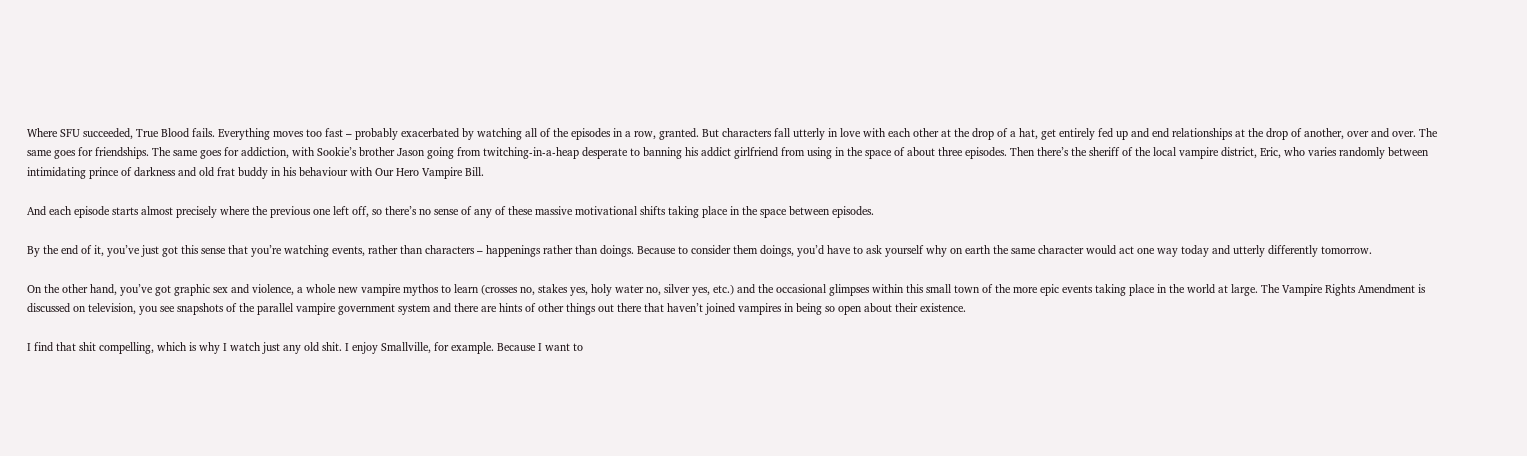Where SFU succeeded, True Blood fails. Everything moves too fast – probably exacerbated by watching all of the episodes in a row, granted. But characters fall utterly in love with each other at the drop of a hat, get entirely fed up and end relationships at the drop of another, over and over. The same goes for friendships. The same goes for addiction, with Sookie’s brother Jason going from twitching-in-a-heap desperate to banning his addict girlfriend from using in the space of about three episodes. Then there’s the sheriff of the local vampire district, Eric, who varies randomly between intimidating prince of darkness and old frat buddy in his behaviour with Our Hero Vampire Bill.

And each episode starts almost precisely where the previous one left off, so there’s no sense of any of these massive motivational shifts taking place in the space between episodes.

By the end of it, you’ve just got this sense that you’re watching events, rather than characters – happenings rather than doings. Because to consider them doings, you’d have to ask yourself why on earth the same character would act one way today and utterly differently tomorrow.

On the other hand, you’ve got graphic sex and violence, a whole new vampire mythos to learn (crosses no, stakes yes, holy water no, silver yes, etc.) and the occasional glimpses within this small town of the more epic events taking place in the world at large. The Vampire Rights Amendment is discussed on television, you see snapshots of the parallel vampire government system and there are hints of other things out there that haven’t joined vampires in being so open about their existence.

I find that shit compelling, which is why I watch just any old shit. I enjoy Smallville, for example. Because I want to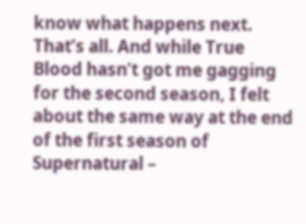know what happens next. That’s all. And while True Blood hasn’t got me gagging for the second season, I felt about the same way at the end of the first season of Supernatural –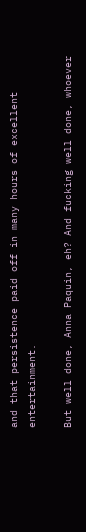and that persistence paid off in many hours of excellent entertainment.

But well done, Anna Paquin, eh? And fucking well done, whoever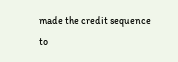made the credit sequence to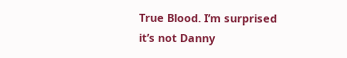True Blood. I’m surprised it’s not Danny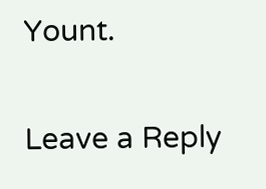Yount.

Leave a Reply